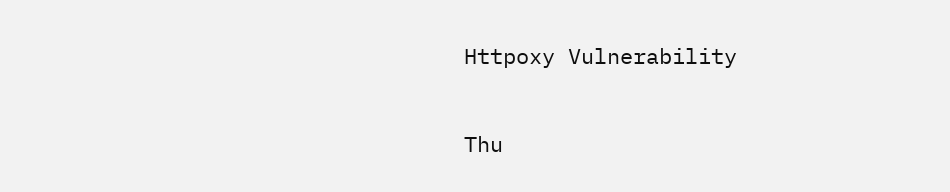Httpoxy Vulnerability

Thu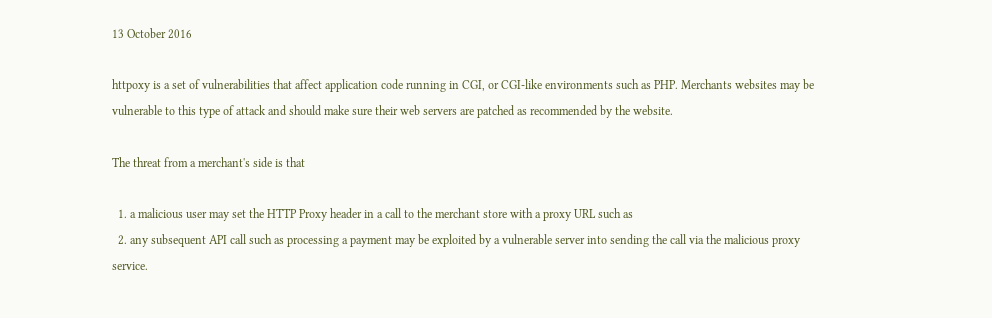13 October 2016

httpoxy is a set of vulnerabilities that affect application code running in CGI, or CGI-like environments such as PHP. Merchants websites may be vulnerable to this type of attack and should make sure their web servers are patched as recommended by the website.

The threat from a merchant's side is that

  1. a malicious user may set the HTTP Proxy header in a call to the merchant store with a proxy URL such as
  2. any subsequent API call such as processing a payment may be exploited by a vulnerable server into sending the call via the malicious proxy service.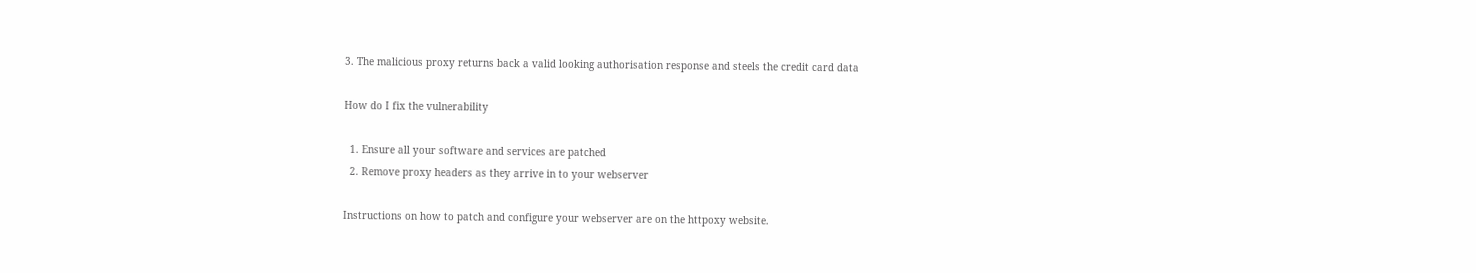3. The malicious proxy returns back a valid looking authorisation response and steels the credit card data

How do I fix the vulnerability

  1. Ensure all your software and services are patched
  2. Remove proxy headers as they arrive in to your webserver

Instructions on how to patch and configure your webserver are on the httpoxy website.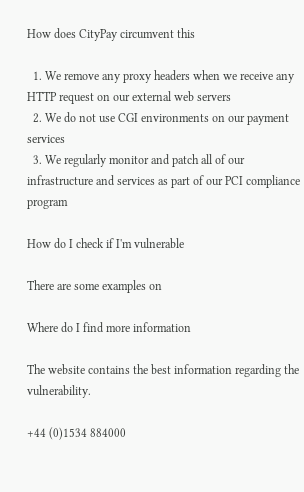How does CityPay circumvent this

  1. We remove any proxy headers when we receive any HTTP request on our external web servers
  2. We do not use CGI environments on our payment services
  3. We regularly monitor and patch all of our infrastructure and services as part of our PCI compliance program

How do I check if I'm vulnerable

There are some examples on

Where do I find more information

The website contains the best information regarding the vulnerability.

+44 (0)1534 884000